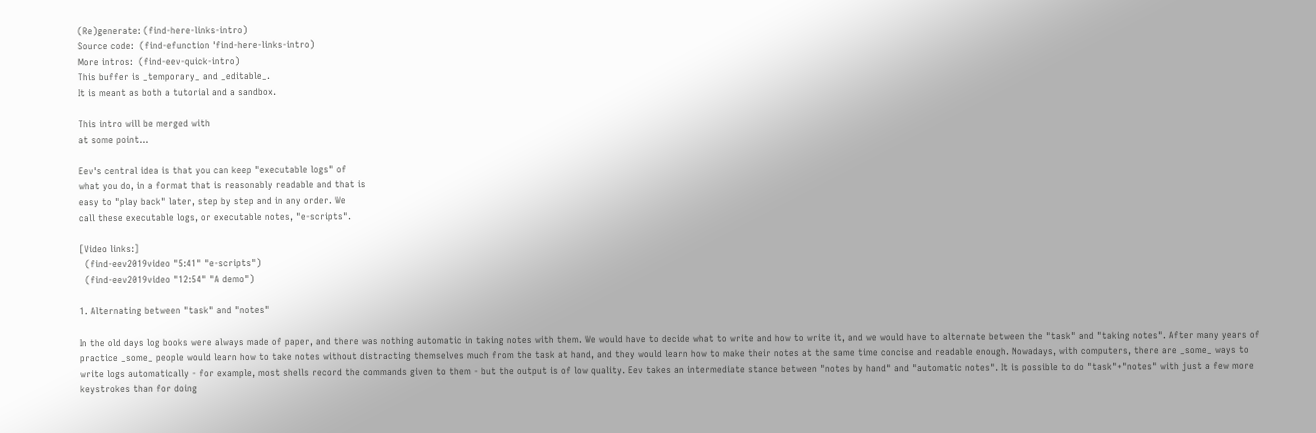(Re)generate: (find-here-links-intro)
Source code:  (find-efunction 'find-here-links-intro)
More intros:  (find-eev-quick-intro)
This buffer is _temporary_ and _editable_.
It is meant as both a tutorial and a sandbox.

This intro will be merged with
at some point...

Eev's central idea is that you can keep "executable logs" of
what you do, in a format that is reasonably readable and that is
easy to "play back" later, step by step and in any order. We
call these executable logs, or executable notes, "e-scripts".

[Video links:]
  (find-eev2019video "5:41" "e-scripts")
  (find-eev2019video "12:54" "A demo")

1. Alternating between "task" and "notes"

In the old days log books were always made of paper, and there was nothing automatic in taking notes with them. We would have to decide what to write and how to write it, and we would have to alternate between the "task" and "taking notes". After many years of practice _some_ people would learn how to take notes without distracting themselves much from the task at hand, and they would learn how to make their notes at the same time concise and readable enough. Nowadays, with computers, there are _some_ ways to write logs automatically - for example, most shells record the commands given to them - but the output is of low quality. Eev takes an intermediate stance between "notes by hand" and "automatic notes". It is possible to do "task"+"notes" with just a few more keystrokes than for doing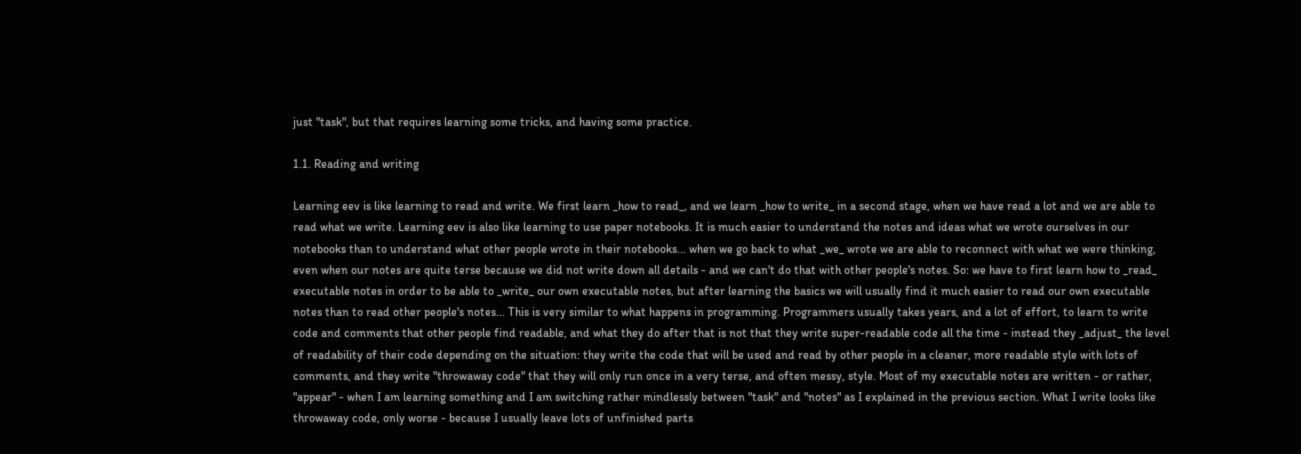just "task", but that requires learning some tricks, and having some practice.

1.1. Reading and writing

Learning eev is like learning to read and write. We first learn _how to read_, and we learn _how to write_ in a second stage, when we have read a lot and we are able to read what we write. Learning eev is also like learning to use paper notebooks. It is much easier to understand the notes and ideas what we wrote ourselves in our notebooks than to understand what other people wrote in their notebooks... when we go back to what _we_ wrote we are able to reconnect with what we were thinking, even when our notes are quite terse because we did not write down all details - and we can't do that with other people's notes. So: we have to first learn how to _read_ executable notes in order to be able to _write_ our own executable notes, but after learning the basics we will usually find it much easier to read our own executable notes than to read other people's notes... This is very similar to what happens in programming. Programmers usually takes years, and a lot of effort, to learn to write code and comments that other people find readable, and what they do after that is not that they write super-readable code all the time - instead they _adjust_ the level of readability of their code depending on the situation: they write the code that will be used and read by other people in a cleaner, more readable style with lots of comments, and they write "throwaway code" that they will only run once in a very terse, and often messy, style. Most of my executable notes are written - or rather, "appear" - when I am learning something and I am switching rather mindlessly between "task" and "notes" as I explained in the previous section. What I write looks like throwaway code, only worse - because I usually leave lots of unfinished parts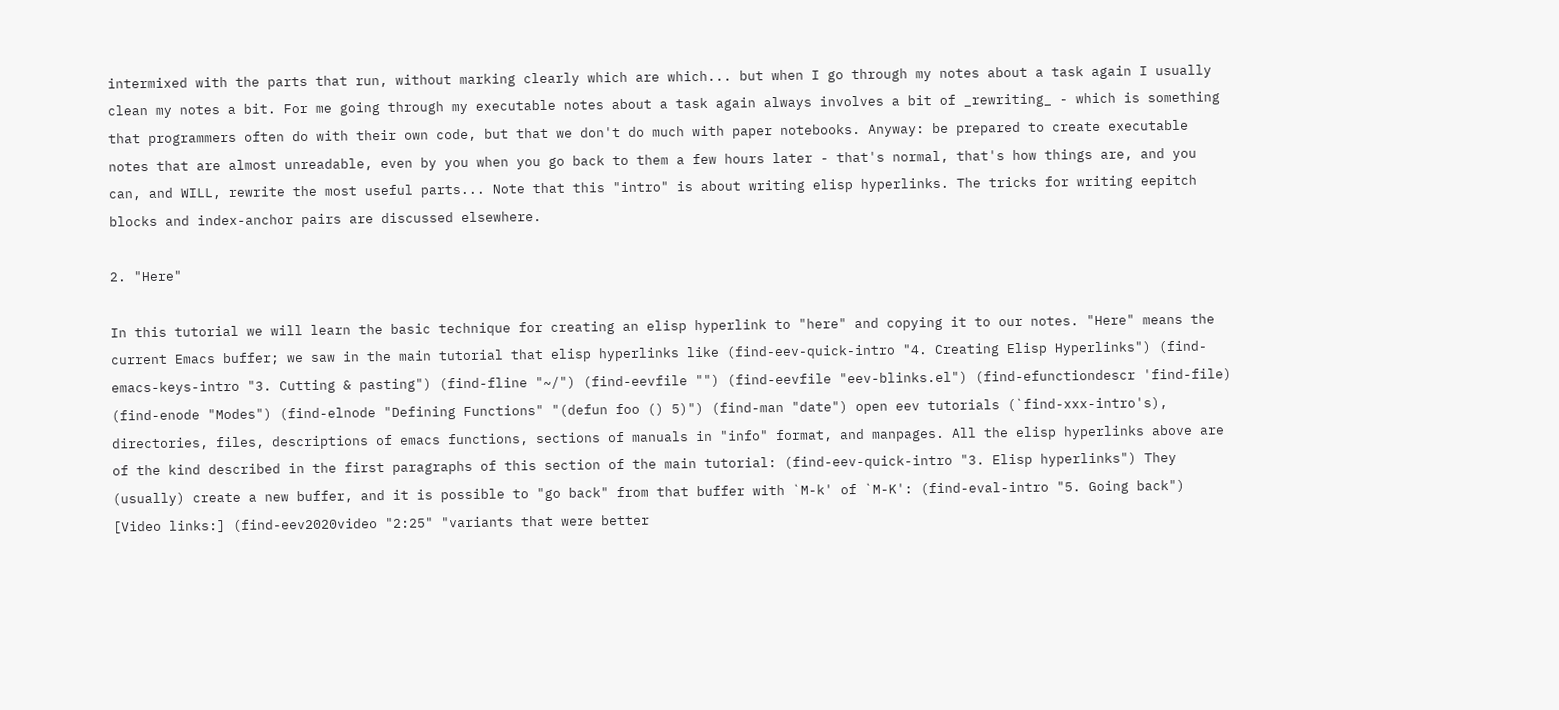intermixed with the parts that run, without marking clearly which are which... but when I go through my notes about a task again I usually clean my notes a bit. For me going through my executable notes about a task again always involves a bit of _rewriting_ - which is something that programmers often do with their own code, but that we don't do much with paper notebooks. Anyway: be prepared to create executable notes that are almost unreadable, even by you when you go back to them a few hours later - that's normal, that's how things are, and you can, and WILL, rewrite the most useful parts... Note that this "intro" is about writing elisp hyperlinks. The tricks for writing eepitch blocks and index-anchor pairs are discussed elsewhere.

2. "Here"

In this tutorial we will learn the basic technique for creating an elisp hyperlink to "here" and copying it to our notes. "Here" means the current Emacs buffer; we saw in the main tutorial that elisp hyperlinks like (find-eev-quick-intro "4. Creating Elisp Hyperlinks") (find-emacs-keys-intro "3. Cutting & pasting") (find-fline "~/") (find-eevfile "") (find-eevfile "eev-blinks.el") (find-efunctiondescr 'find-file) (find-enode "Modes") (find-elnode "Defining Functions" "(defun foo () 5)") (find-man "date") open eev tutorials (`find-xxx-intro's), directories, files, descriptions of emacs functions, sections of manuals in "info" format, and manpages. All the elisp hyperlinks above are of the kind described in the first paragraphs of this section of the main tutorial: (find-eev-quick-intro "3. Elisp hyperlinks") They (usually) create a new buffer, and it is possible to "go back" from that buffer with `M-k' of `M-K': (find-eval-intro "5. Going back") [Video links:] (find-eev2020video "2:25" "variants that were better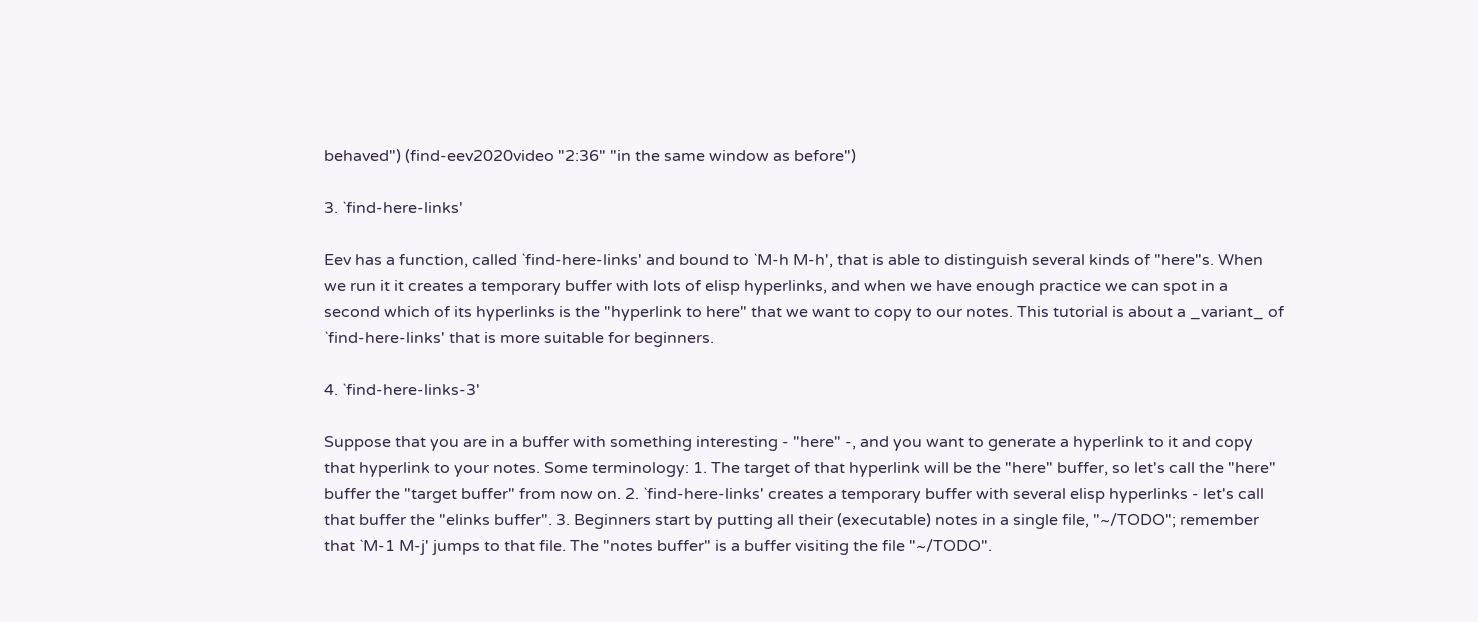behaved") (find-eev2020video "2:36" "in the same window as before")

3. `find-here-links'

Eev has a function, called `find-here-links' and bound to `M-h M-h', that is able to distinguish several kinds of "here"s. When we run it it creates a temporary buffer with lots of elisp hyperlinks, and when we have enough practice we can spot in a second which of its hyperlinks is the "hyperlink to here" that we want to copy to our notes. This tutorial is about a _variant_ of `find-here-links' that is more suitable for beginners.

4. `find-here-links-3'

Suppose that you are in a buffer with something interesting - "here" -, and you want to generate a hyperlink to it and copy that hyperlink to your notes. Some terminology: 1. The target of that hyperlink will be the "here" buffer, so let's call the "here" buffer the "target buffer" from now on. 2. `find-here-links' creates a temporary buffer with several elisp hyperlinks - let's call that buffer the "elinks buffer". 3. Beginners start by putting all their (executable) notes in a single file, "~/TODO"; remember that `M-1 M-j' jumps to that file. The "notes buffer" is a buffer visiting the file "~/TODO".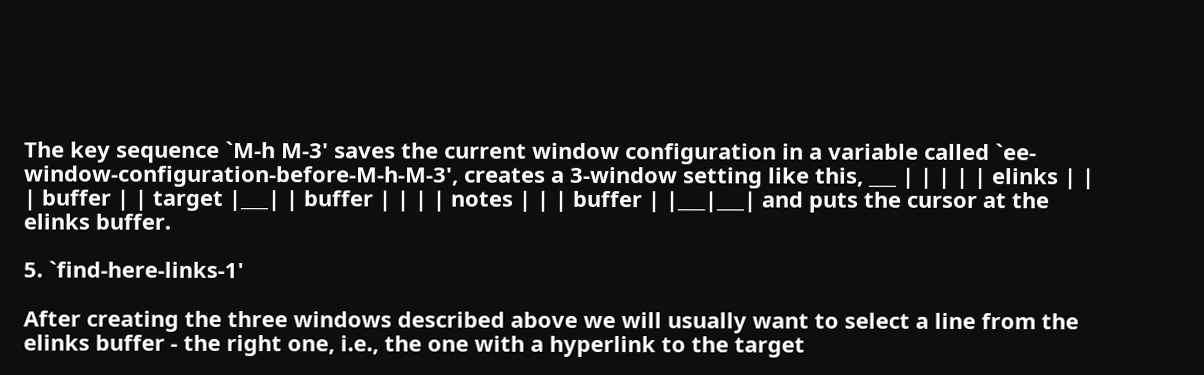The key sequence `M-h M-3' saves the current window configuration in a variable called `ee-window-configuration-before-M-h-M-3', creates a 3-window setting like this, ___ | | | | | elinks | | | buffer | | target |___| | buffer | | | | notes | | | buffer | |___|___| and puts the cursor at the elinks buffer.

5. `find-here-links-1'

After creating the three windows described above we will usually want to select a line from the elinks buffer - the right one, i.e., the one with a hyperlink to the target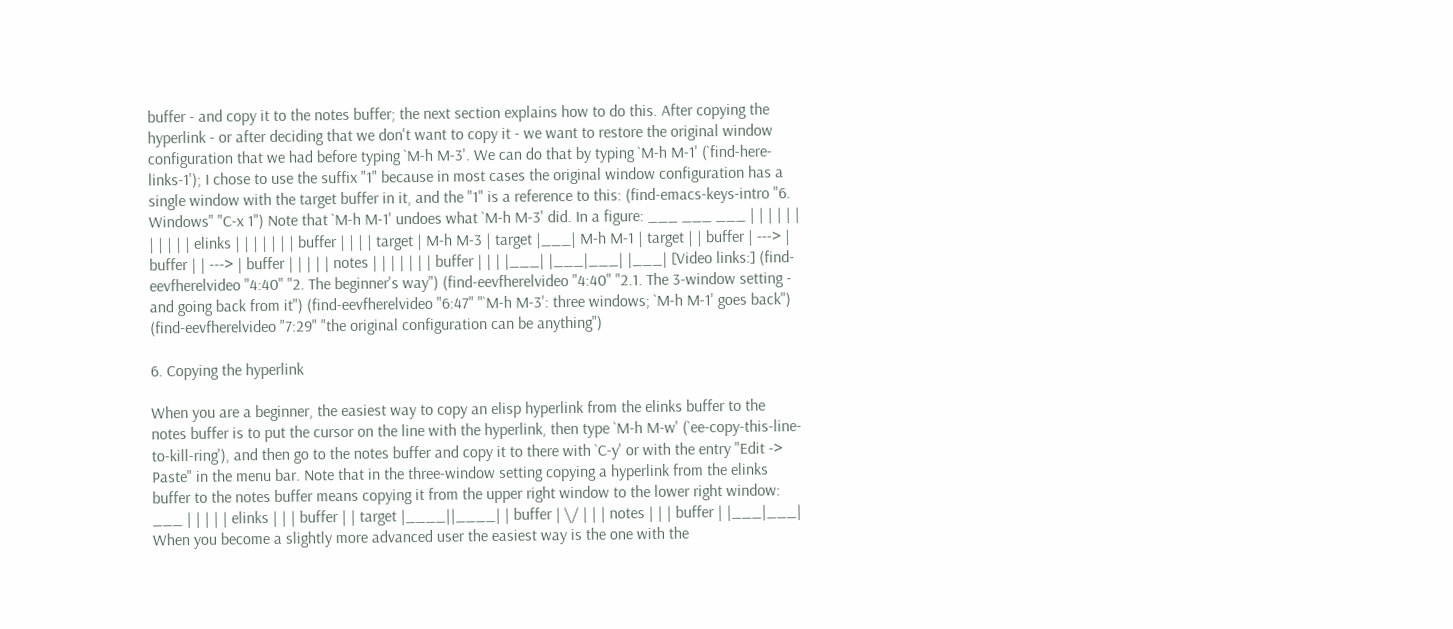buffer - and copy it to the notes buffer; the next section explains how to do this. After copying the hyperlink - or after deciding that we don't want to copy it - we want to restore the original window configuration that we had before typing `M-h M-3'. We can do that by typing `M-h M-1' (`find-here-links-1'); I chose to use the suffix "1" because in most cases the original window configuration has a single window with the target buffer in it, and the "1" is a reference to this: (find-emacs-keys-intro "6. Windows" "C-x 1") Note that `M-h M-1' undoes what `M-h M-3' did. In a figure: ___ ___ ___ | | | | | | | | | | | elinks | | | | | | | buffer | | | | target | M-h M-3 | target |___| M-h M-1 | target | | buffer | ---> | buffer | | ---> | buffer | | | | | notes | | | | | | | buffer | | | |___| |___|___| |___| [Video links:] (find-eevfherelvideo "4:40" "2. The beginner's way") (find-eevfherelvideo "4:40" "2.1. The 3-window setting - and going back from it") (find-eevfherelvideo "6:47" "`M-h M-3': three windows; `M-h M-1' goes back") (find-eevfherelvideo "7:29" "the original configuration can be anything")

6. Copying the hyperlink

When you are a beginner, the easiest way to copy an elisp hyperlink from the elinks buffer to the notes buffer is to put the cursor on the line with the hyperlink, then type `M-h M-w' (`ee-copy-this-line-to-kill-ring'), and then go to the notes buffer and copy it to there with `C-y' or with the entry "Edit -> Paste" in the menu bar. Note that in the three-window setting copying a hyperlink from the elinks buffer to the notes buffer means copying it from the upper right window to the lower right window: ___ | | | | | elinks | | | buffer | | target |____||____| | buffer | \/ | | | notes | | | buffer | |___|___| When you become a slightly more advanced user the easiest way is the one with the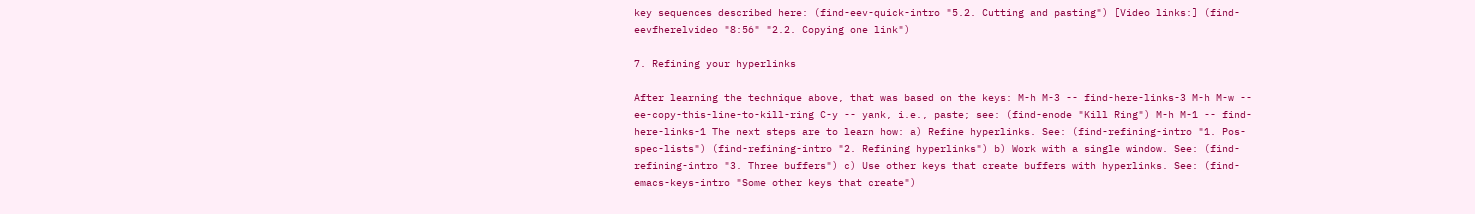key sequences described here: (find-eev-quick-intro "5.2. Cutting and pasting") [Video links:] (find-eevfherelvideo "8:56" "2.2. Copying one link")

7. Refining your hyperlinks

After learning the technique above, that was based on the keys: M-h M-3 -- find-here-links-3 M-h M-w -- ee-copy-this-line-to-kill-ring C-y -- yank, i.e., paste; see: (find-enode "Kill Ring") M-h M-1 -- find-here-links-1 The next steps are to learn how: a) Refine hyperlinks. See: (find-refining-intro "1. Pos-spec-lists") (find-refining-intro "2. Refining hyperlinks") b) Work with a single window. See: (find-refining-intro "3. Three buffers") c) Use other keys that create buffers with hyperlinks. See: (find-emacs-keys-intro "Some other keys that create")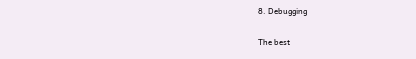8. Debugging

The best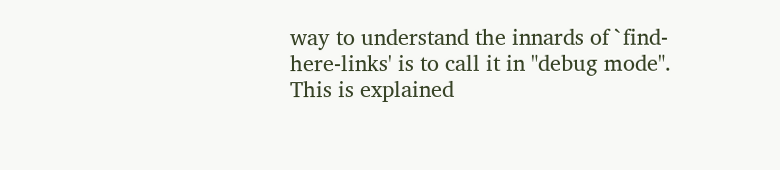way to understand the innards of `find-here-links' is to call it in "debug mode". This is explained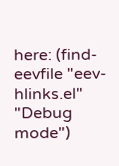here: (find-eevfile "eev-hlinks.el" "Debug mode")